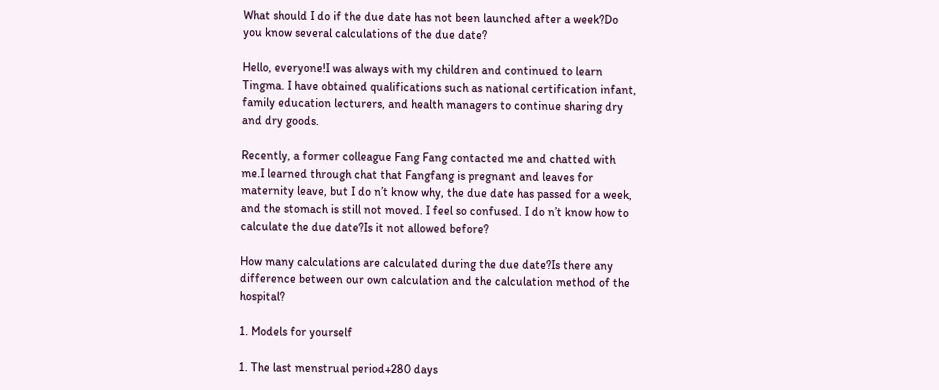What should I do if the due date has not been launched after a week?Do you know several calculations of the due date?

Hello, everyone!I was always with my children and continued to learn Tingma. I have obtained qualifications such as national certification infant, family education lecturers, and health managers to continue sharing dry and dry goods.

Recently, a former colleague Fang Fang contacted me and chatted with me.I learned through chat that Fangfang is pregnant and leaves for maternity leave, but I do n’t know why, the due date has passed for a week, and the stomach is still not moved. I feel so confused. I do n’t know how to calculate the due date?Is it not allowed before?

How many calculations are calculated during the due date?Is there any difference between our own calculation and the calculation method of the hospital?

1. Models for yourself

1. The last menstrual period+280 days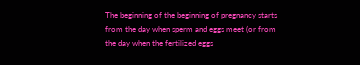The beginning of the beginning of pregnancy starts from the day when sperm and eggs meet (or from the day when the fertilized eggs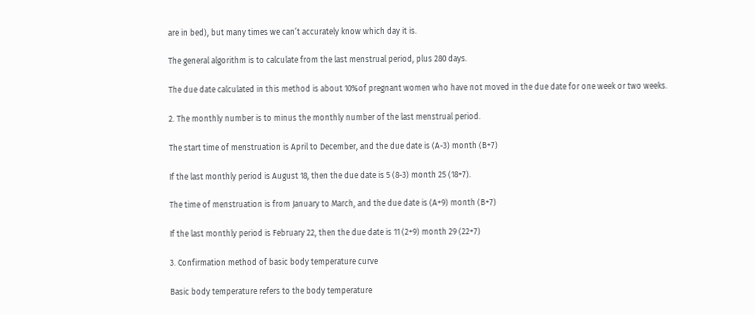are in bed), but many times we can’t accurately know which day it is.

The general algorithm is to calculate from the last menstrual period, plus 280 days.

The due date calculated in this method is about 10%of pregnant women who have not moved in the due date for one week or two weeks.

2. The monthly number is to minus the monthly number of the last menstrual period.

The start time of menstruation is April to December, and the due date is (A-3) month (B+7)

If the last monthly period is August 18, then the due date is 5 (8-3) month 25 (18+7).

The time of menstruation is from January to March, and the due date is (A+9) month (B+7)

If the last monthly period is February 22, then the due date is 11 (2+9) month 29 (22+7)

3. Confirmation method of basic body temperature curve

Basic body temperature refers to the body temperature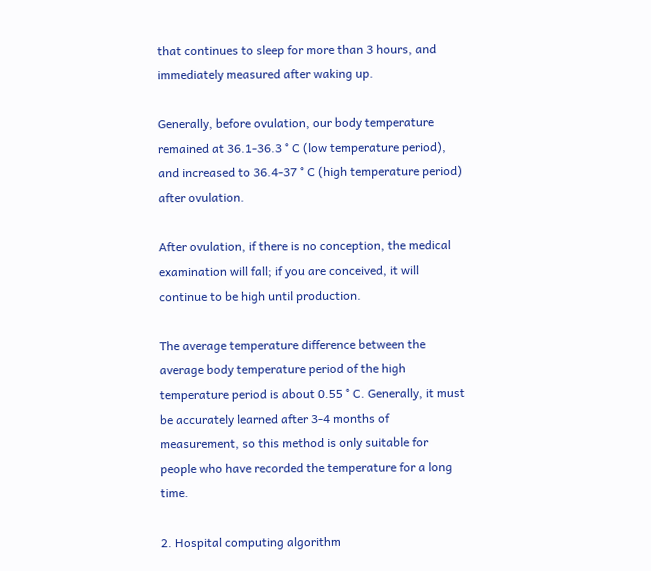that continues to sleep for more than 3 hours, and immediately measured after waking up.

Generally, before ovulation, our body temperature remained at 36.1-36.3 ° C (low temperature period), and increased to 36.4-37 ° C (high temperature period) after ovulation.

After ovulation, if there is no conception, the medical examination will fall; if you are conceived, it will continue to be high until production.

The average temperature difference between the average body temperature period of the high temperature period is about 0.55 ° C. Generally, it must be accurately learned after 3-4 months of measurement, so this method is only suitable for people who have recorded the temperature for a long time.

2. Hospital computing algorithm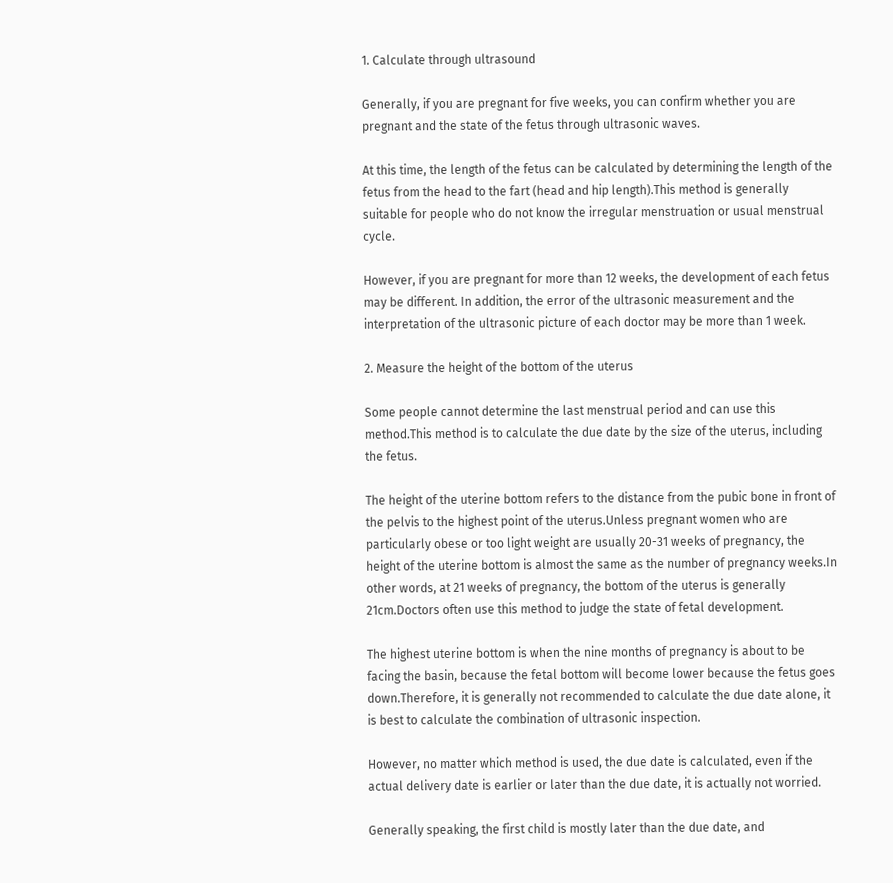1. Calculate through ultrasound

Generally, if you are pregnant for five weeks, you can confirm whether you are pregnant and the state of the fetus through ultrasonic waves.

At this time, the length of the fetus can be calculated by determining the length of the fetus from the head to the fart (head and hip length).This method is generally suitable for people who do not know the irregular menstruation or usual menstrual cycle.

However, if you are pregnant for more than 12 weeks, the development of each fetus may be different. In addition, the error of the ultrasonic measurement and the interpretation of the ultrasonic picture of each doctor may be more than 1 week.

2. Measure the height of the bottom of the uterus

Some people cannot determine the last menstrual period and can use this method.This method is to calculate the due date by the size of the uterus, including the fetus.

The height of the uterine bottom refers to the distance from the pubic bone in front of the pelvis to the highest point of the uterus.Unless pregnant women who are particularly obese or too light weight are usually 20-31 weeks of pregnancy, the height of the uterine bottom is almost the same as the number of pregnancy weeks.In other words, at 21 weeks of pregnancy, the bottom of the uterus is generally 21cm.Doctors often use this method to judge the state of fetal development.

The highest uterine bottom is when the nine months of pregnancy is about to be facing the basin, because the fetal bottom will become lower because the fetus goes down.Therefore, it is generally not recommended to calculate the due date alone, it is best to calculate the combination of ultrasonic inspection.

However, no matter which method is used, the due date is calculated, even if the actual delivery date is earlier or later than the due date, it is actually not worried.

Generally speaking, the first child is mostly later than the due date, and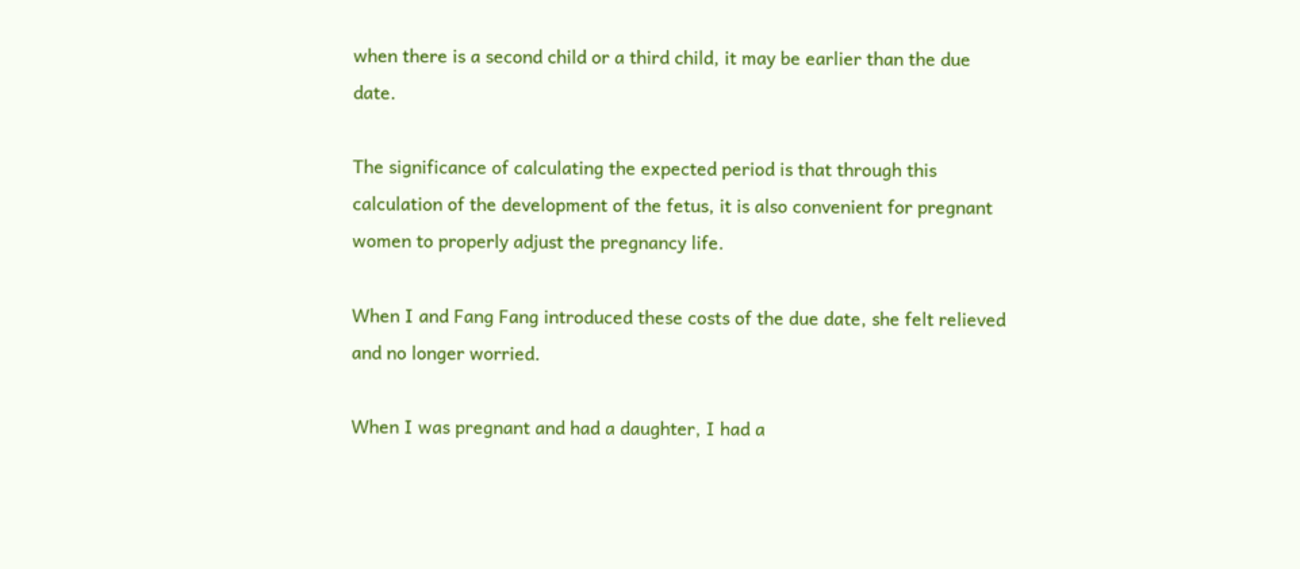when there is a second child or a third child, it may be earlier than the due date.

The significance of calculating the expected period is that through this calculation of the development of the fetus, it is also convenient for pregnant women to properly adjust the pregnancy life.

When I and Fang Fang introduced these costs of the due date, she felt relieved and no longer worried.

When I was pregnant and had a daughter, I had a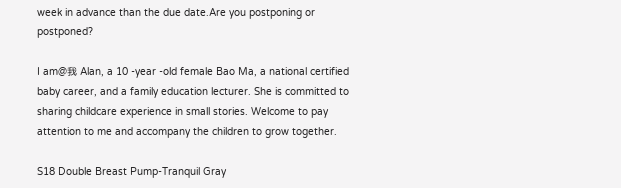week in advance than the due date.Are you postponing or postponed?

I am@我 Alan, a 10 -year -old female Bao Ma, a national certified baby career, and a family education lecturer. She is committed to sharing childcare experience in small stories. Welcome to pay attention to me and accompany the children to grow together.

S18 Double Breast Pump-Tranquil Gray